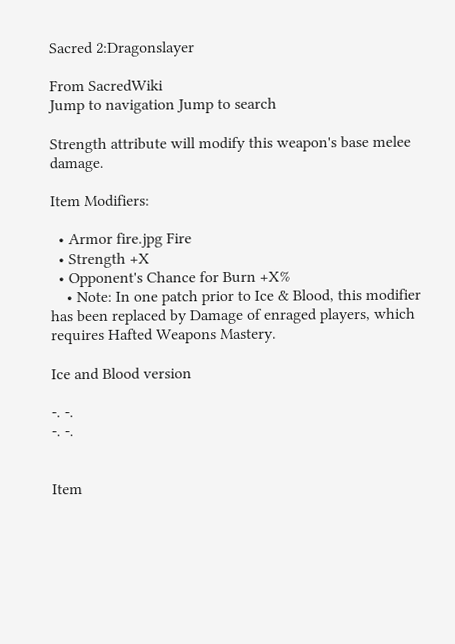Sacred 2:Dragonslayer

From SacredWiki
Jump to navigation Jump to search

Strength attribute will modify this weapon's base melee damage.

Item Modifiers:

  • Armor fire.jpg Fire
  • Strength +X
  • Opponent's Chance for Burn +X%
    • Note: In one patch prior to Ice & Blood, this modifier has been replaced by Damage of enraged players, which requires Hafted Weapons Mastery.

Ice and Blood version

-. -.
-. -.


Item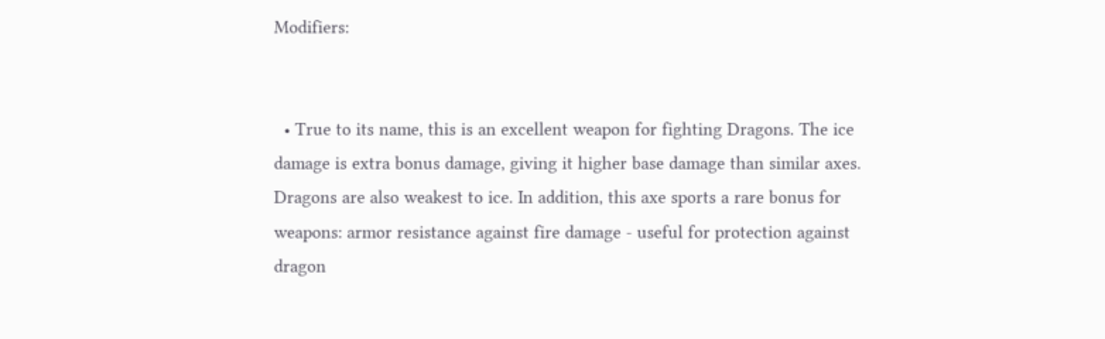Modifiers:


  • True to its name, this is an excellent weapon for fighting Dragons. The ice damage is extra bonus damage, giving it higher base damage than similar axes. Dragons are also weakest to ice. In addition, this axe sports a rare bonus for weapons: armor resistance against fire damage - useful for protection against dragon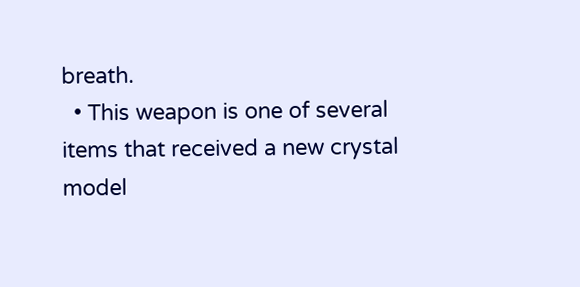breath.
  • This weapon is one of several items that received a new crystal model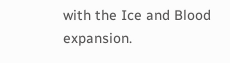with the Ice and Blood expansion.